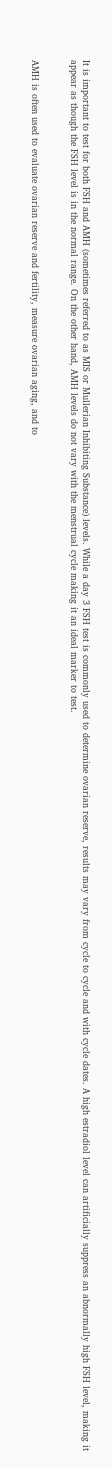It is important to test for both FSH and AMH (sometimes referred to as MIS or Mullerian Inhibiting Substance) levels. While a day 3 FSH test is commonly used to determine ovarian reserve, results may vary from cycle to cycle and with cycle dates. A high estradiol level can artificially suppress an abnormally high FSH level, making it appear as though the FSH level is in the normal range. On the other hand, AMH levels do not vary with the menstrual cycle making it an ideal marker to test.


AMH is often used to evaluate ovarian reserve and fertility, measure ovarian aging, and to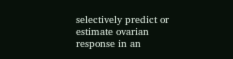selectively predict or estimate ovarian response in an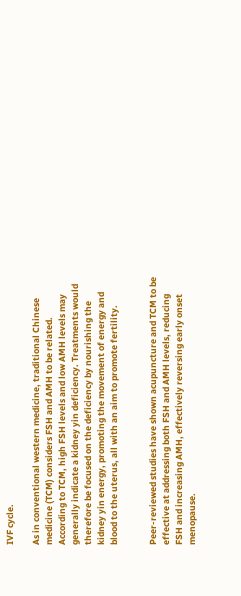IVF cycle.

As in conventional western medicine, traditional Chinese medicine (TCM) considers FSH and AMH to be related. According to TCM, high FSH levels and low AMH levels may generally indicate a kidney yin deficiency. Treatments would therefore be focused on the deficiency by nourishing the kidney yin energy, promoting the movement of energy and blood to the uterus, all with an aim to promote fertility.


Peer-reviewed studies have shown acupuncture and TCM to be effective at addressing both FSH and AMH levels, reducing FSH and increasing AMH, effectively reversing early onset menopause.